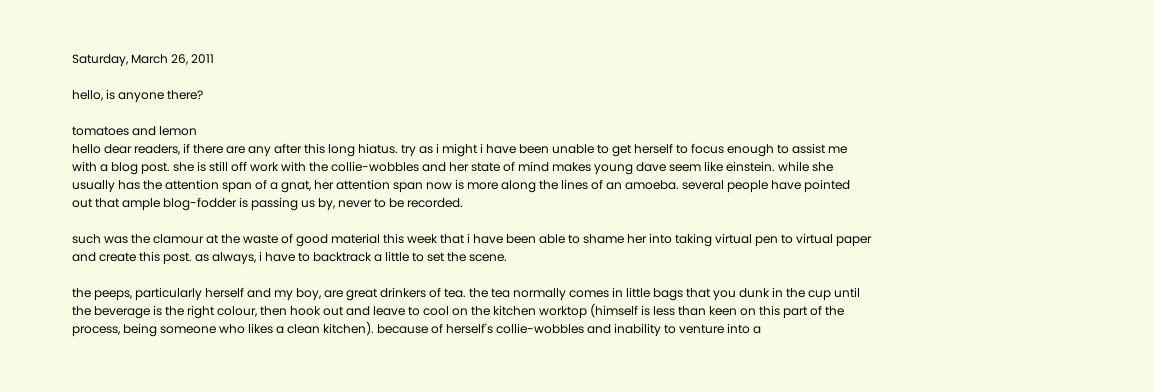Saturday, March 26, 2011

hello, is anyone there?

tomatoes and lemon
hello dear readers, if there are any after this long hiatus. try as i might i have been unable to get herself to focus enough to assist me with a blog post. she is still off work with the collie-wobbles and her state of mind makes young dave seem like einstein. while she usually has the attention span of a gnat, her attention span now is more along the lines of an amoeba. several people have pointed out that ample blog-fodder is passing us by, never to be recorded.

such was the clamour at the waste of good material this week that i have been able to shame her into taking virtual pen to virtual paper and create this post. as always, i have to backtrack a little to set the scene.

the peeps, particularly herself and my boy, are great drinkers of tea. the tea normally comes in little bags that you dunk in the cup until the beverage is the right colour, then hook out and leave to cool on the kitchen worktop (himself is less than keen on this part of the process, being someone who likes a clean kitchen). because of herself's collie-wobbles and inability to venture into a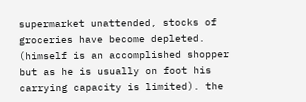supermarket unattended, stocks of groceries have become depleted. (himself is an accomplished shopper but as he is usually on foot his carrying capacity is limited). the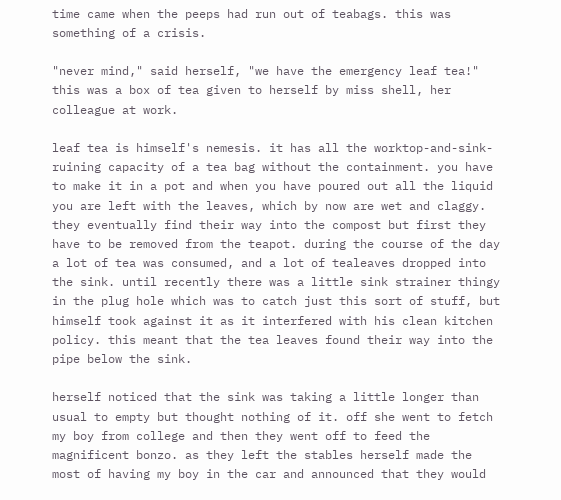time came when the peeps had run out of teabags. this was something of a crisis.

"never mind," said herself, "we have the emergency leaf tea!" this was a box of tea given to herself by miss shell, her colleague at work.

leaf tea is himself's nemesis. it has all the worktop-and-sink-ruining capacity of a tea bag without the containment. you have to make it in a pot and when you have poured out all the liquid you are left with the leaves, which by now are wet and claggy. they eventually find their way into the compost but first they have to be removed from the teapot. during the course of the day a lot of tea was consumed, and a lot of tealeaves dropped into the sink. until recently there was a little sink strainer thingy in the plug hole which was to catch just this sort of stuff, but himself took against it as it interfered with his clean kitchen policy. this meant that the tea leaves found their way into the pipe below the sink.

herself noticed that the sink was taking a little longer than usual to empty but thought nothing of it. off she went to fetch my boy from college and then they went off to feed the magnificent bonzo. as they left the stables herself made the most of having my boy in the car and announced that they would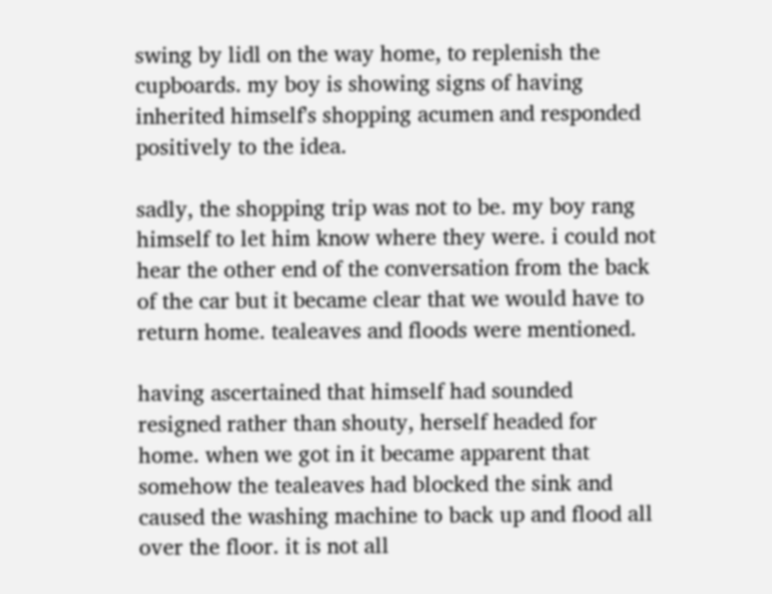swing by lidl on the way home, to replenish the cupboards. my boy is showing signs of having inherited himself's shopping acumen and responded positively to the idea.

sadly, the shopping trip was not to be. my boy rang himself to let him know where they were. i could not hear the other end of the conversation from the back of the car but it became clear that we would have to return home. tealeaves and floods were mentioned.

having ascertained that himself had sounded resigned rather than shouty, herself headed for home. when we got in it became apparent that somehow the tealeaves had blocked the sink and caused the washing machine to back up and flood all over the floor. it is not all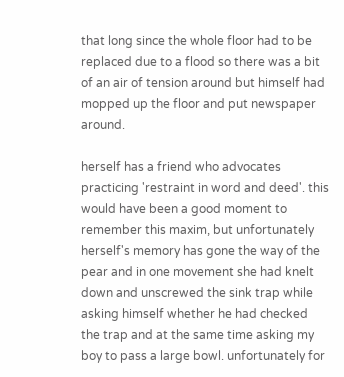that long since the whole floor had to be replaced due to a flood so there was a bit of an air of tension around but himself had mopped up the floor and put newspaper around.

herself has a friend who advocates practicing 'restraint in word and deed'. this would have been a good moment to remember this maxim, but unfortunately herself's memory has gone the way of the pear and in one movement she had knelt down and unscrewed the sink trap while asking himself whether he had checked the trap and at the same time asking my boy to pass a large bowl. unfortunately for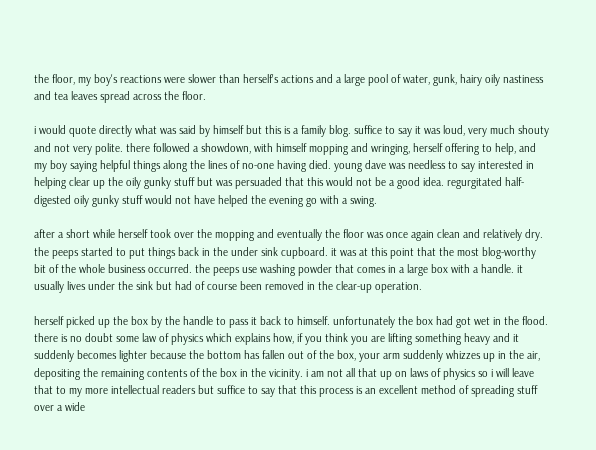the floor, my boy's reactions were slower than herself's actions and a large pool of water, gunk, hairy oily nastiness and tea leaves spread across the floor.

i would quote directly what was said by himself but this is a family blog. suffice to say it was loud, very much shouty and not very polite. there followed a showdown, with himself mopping and wringing, herself offering to help, and my boy saying helpful things along the lines of no-one having died. young dave was needless to say interested in helping clear up the oily gunky stuff but was persuaded that this would not be a good idea. regurgitated half-digested oily gunky stuff would not have helped the evening go with a swing.

after a short while herself took over the mopping and eventually the floor was once again clean and relatively dry. the peeps started to put things back in the under sink cupboard. it was at this point that the most blog-worthy bit of the whole business occurred. the peeps use washing powder that comes in a large box with a handle. it usually lives under the sink but had of course been removed in the clear-up operation.

herself picked up the box by the handle to pass it back to himself. unfortunately the box had got wet in the flood. there is no doubt some law of physics which explains how, if you think you are lifting something heavy and it suddenly becomes lighter because the bottom has fallen out of the box, your arm suddenly whizzes up in the air, depositing the remaining contents of the box in the vicinity. i am not all that up on laws of physics so i will leave that to my more intellectual readers but suffice to say that this process is an excellent method of spreading stuff over a wide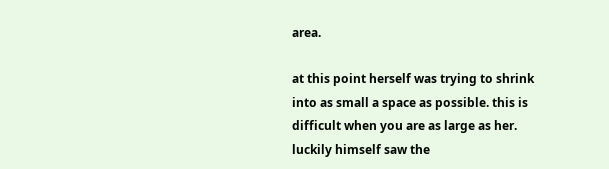area.

at this point herself was trying to shrink into as small a space as possible. this is difficult when you are as large as her. luckily himself saw the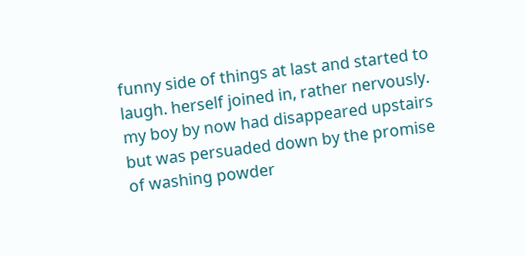funny side of things at last and started to laugh. herself joined in, rather nervously. my boy by now had disappeared upstairs but was persuaded down by the promise of washing powder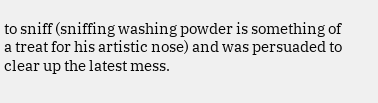to sniff (sniffing washing powder is something of a treat for his artistic nose) and was persuaded to clear up the latest mess.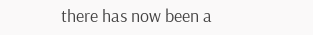there has now been a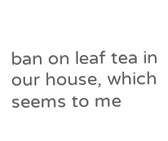ban on leaf tea in our house, which seems to me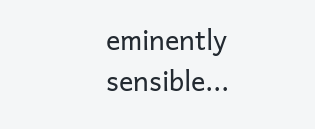eminently sensible...